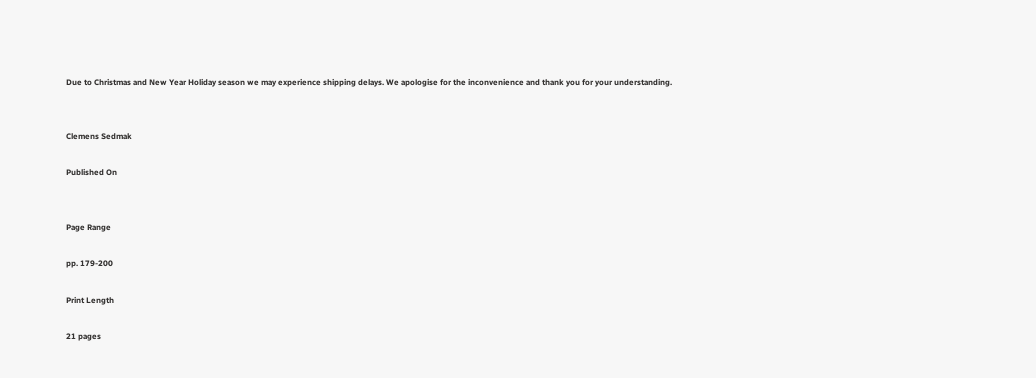Due to Christmas and New Year Holiday season we may experience shipping delays. We apologise for the inconvenience and thank you for your understanding.


Clemens Sedmak

Published On


Page Range

pp. 179-200

Print Length

21 pages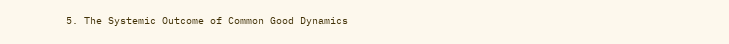5. The Systemic Outcome of Common Good Dynamics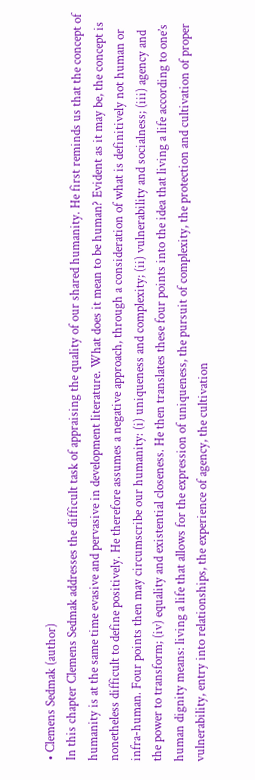• Clemens Sedmak (author)
In this chapter Clemens Sedmak addresses the difficult task of appraising the quality of our shared humanity. He first reminds us that the concept of humanity is at the same time evasive and pervasive in development literature. What does it mean to be human? Evident as it may be, the concept is nonetheless difficult to define positively. He therefore assumes a negative approach, through a consideration of what is definitively not human or infra-human. Four points then may circumscribe our humanity: (i) uniqueness and complexity; (ii) vulnerability and socialness; (iii) agency and the power to transform; (iv) equality and existential closeness. He then translates these four points into the idea that living a life according to one’s human dignity means: living a life that allows for the expression of uniqueness, the pursuit of complexity, the protection and cultivation of proper vulnerability, entry into relationships, the experience of agency, the cultivation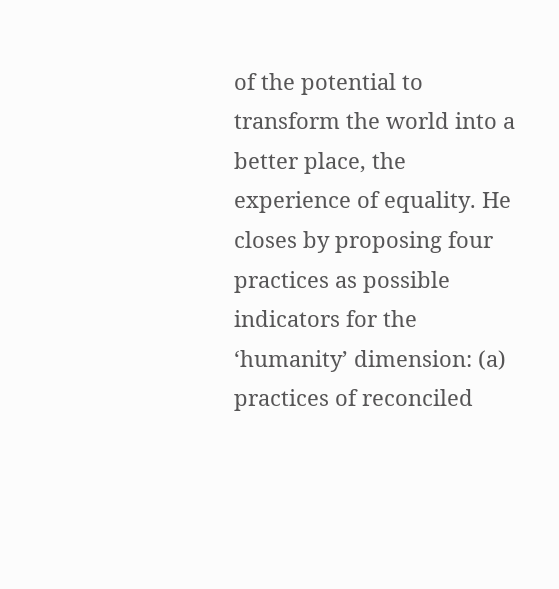of the potential to transform the world into a better place, the experience of equality. He closes by proposing four practices as possible indicators for the ‘humanity’ dimension: (a) practices of reconciled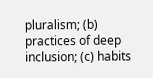pluralism; (b) practices of deep inclusion; (c) habits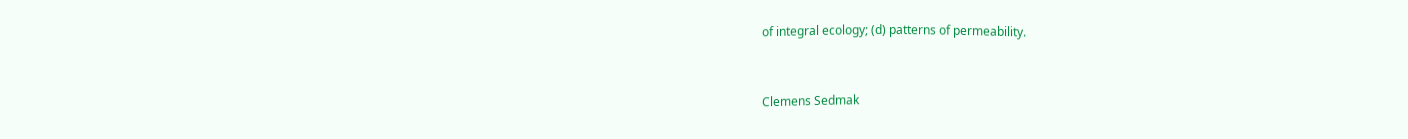of integral ecology; (d) patterns of permeability.


Clemens Sedmak